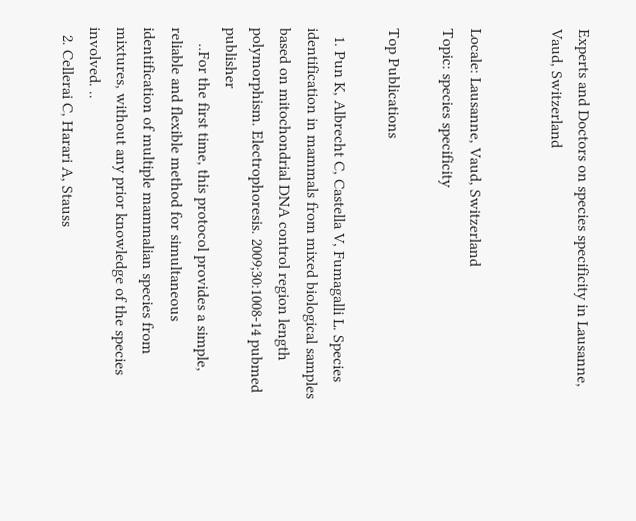Experts and Doctors on species specificity in Lausanne, Vaud, Switzerland


Locale: Lausanne, Vaud, Switzerland
Topic: species specificity

Top Publications

  1. Pun K, Albrecht C, Castella V, Fumagalli L. Species identification in mammals from mixed biological samples based on mitochondrial DNA control region length polymorphism. Electrophoresis. 2009;30:1008-14 pubmed publisher
    ..For the first time, this protocol provides a simple, reliable and flexible method for simultaneous identification of multiple mammalian species from mixtures, without any prior knowledge of the species involved. ..
  2. Cellerai C, Harari A, Stauss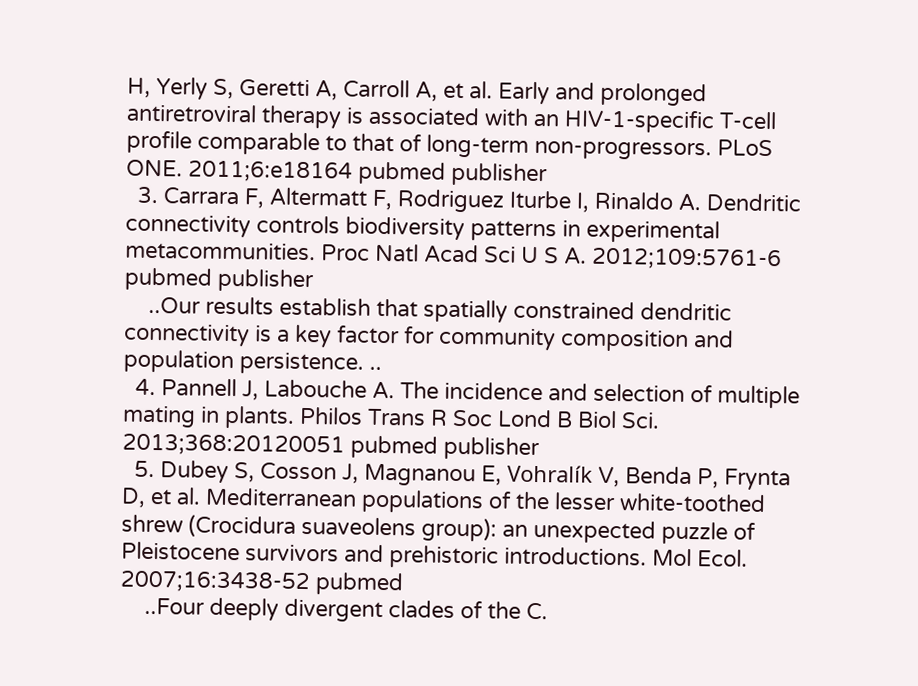H, Yerly S, Geretti A, Carroll A, et al. Early and prolonged antiretroviral therapy is associated with an HIV-1-specific T-cell profile comparable to that of long-term non-progressors. PLoS ONE. 2011;6:e18164 pubmed publisher
  3. Carrara F, Altermatt F, Rodriguez Iturbe I, Rinaldo A. Dendritic connectivity controls biodiversity patterns in experimental metacommunities. Proc Natl Acad Sci U S A. 2012;109:5761-6 pubmed publisher
    ..Our results establish that spatially constrained dendritic connectivity is a key factor for community composition and population persistence. ..
  4. Pannell J, Labouche A. The incidence and selection of multiple mating in plants. Philos Trans R Soc Lond B Biol Sci. 2013;368:20120051 pubmed publisher
  5. Dubey S, Cosson J, Magnanou E, Vohralík V, Benda P, Frynta D, et al. Mediterranean populations of the lesser white-toothed shrew (Crocidura suaveolens group): an unexpected puzzle of Pleistocene survivors and prehistoric introductions. Mol Ecol. 2007;16:3438-52 pubmed
    ..Four deeply divergent clades of the C.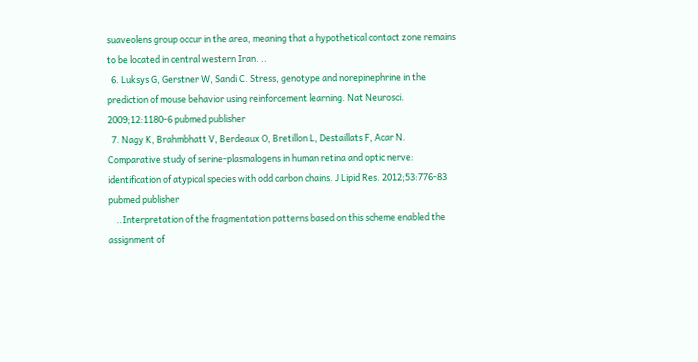suaveolens group occur in the area, meaning that a hypothetical contact zone remains to be located in central western Iran. ..
  6. Luksys G, Gerstner W, Sandi C. Stress, genotype and norepinephrine in the prediction of mouse behavior using reinforcement learning. Nat Neurosci. 2009;12:1180-6 pubmed publisher
  7. Nagy K, Brahmbhatt V, Berdeaux O, Bretillon L, Destaillats F, Acar N. Comparative study of serine-plasmalogens in human retina and optic nerve: identification of atypical species with odd carbon chains. J Lipid Res. 2012;53:776-83 pubmed publisher
    ..Interpretation of the fragmentation patterns based on this scheme enabled the assignment of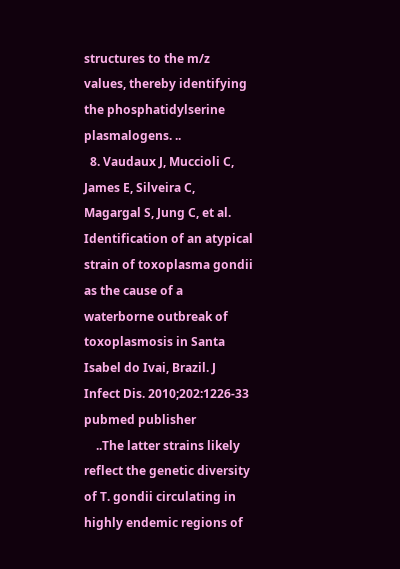structures to the m/z values, thereby identifying the phosphatidylserine plasmalogens. ..
  8. Vaudaux J, Muccioli C, James E, Silveira C, Magargal S, Jung C, et al. Identification of an atypical strain of toxoplasma gondii as the cause of a waterborne outbreak of toxoplasmosis in Santa Isabel do Ivai, Brazil. J Infect Dis. 2010;202:1226-33 pubmed publisher
    ..The latter strains likely reflect the genetic diversity of T. gondii circulating in highly endemic regions of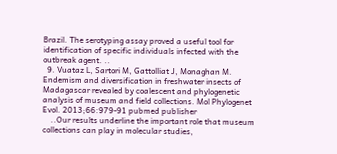Brazil. The serotyping assay proved a useful tool for identification of specific individuals infected with the outbreak agent. ..
  9. Vuataz L, Sartori M, Gattolliat J, Monaghan M. Endemism and diversification in freshwater insects of Madagascar revealed by coalescent and phylogenetic analysis of museum and field collections. Mol Phylogenet Evol. 2013;66:979-91 pubmed publisher
    ..Our results underline the important role that museum collections can play in molecular studies,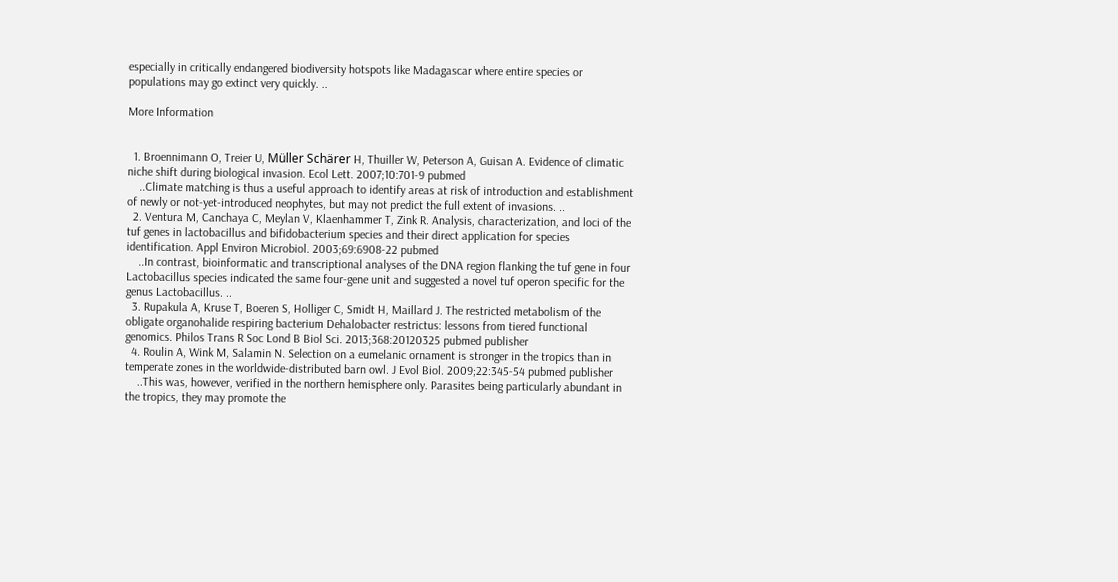especially in critically endangered biodiversity hotspots like Madagascar where entire species or populations may go extinct very quickly. ..

More Information


  1. Broennimann O, Treier U, Müller Schärer H, Thuiller W, Peterson A, Guisan A. Evidence of climatic niche shift during biological invasion. Ecol Lett. 2007;10:701-9 pubmed
    ..Climate matching is thus a useful approach to identify areas at risk of introduction and establishment of newly or not-yet-introduced neophytes, but may not predict the full extent of invasions. ..
  2. Ventura M, Canchaya C, Meylan V, Klaenhammer T, Zink R. Analysis, characterization, and loci of the tuf genes in lactobacillus and bifidobacterium species and their direct application for species identification. Appl Environ Microbiol. 2003;69:6908-22 pubmed
    ..In contrast, bioinformatic and transcriptional analyses of the DNA region flanking the tuf gene in four Lactobacillus species indicated the same four-gene unit and suggested a novel tuf operon specific for the genus Lactobacillus. ..
  3. Rupakula A, Kruse T, Boeren S, Holliger C, Smidt H, Maillard J. The restricted metabolism of the obligate organohalide respiring bacterium Dehalobacter restrictus: lessons from tiered functional genomics. Philos Trans R Soc Lond B Biol Sci. 2013;368:20120325 pubmed publisher
  4. Roulin A, Wink M, Salamin N. Selection on a eumelanic ornament is stronger in the tropics than in temperate zones in the worldwide-distributed barn owl. J Evol Biol. 2009;22:345-54 pubmed publisher
    ..This was, however, verified in the northern hemisphere only. Parasites being particularly abundant in the tropics, they may promote the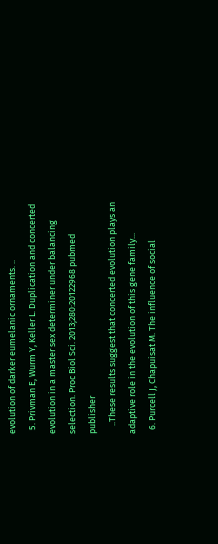evolution of darker eumelanic ornaments. ..
  5. Privman E, Wurm Y, Keller L. Duplication and concerted evolution in a master sex determiner under balancing selection. Proc Biol Sci. 2013;280:20122968 pubmed publisher
    ..These results suggest that concerted evolution plays an adaptive role in the evolution of this gene family...
  6. Purcell J, Chapuisat M. The influence of social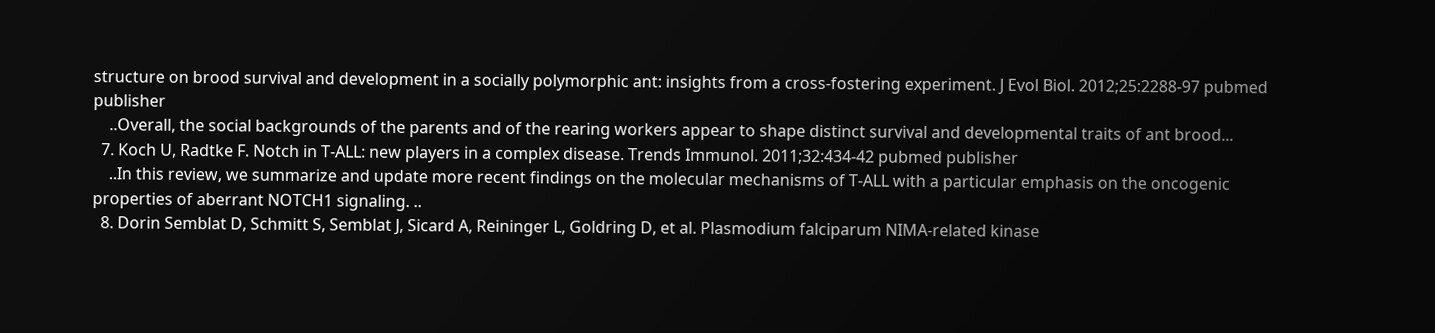structure on brood survival and development in a socially polymorphic ant: insights from a cross-fostering experiment. J Evol Biol. 2012;25:2288-97 pubmed publisher
    ..Overall, the social backgrounds of the parents and of the rearing workers appear to shape distinct survival and developmental traits of ant brood...
  7. Koch U, Radtke F. Notch in T-ALL: new players in a complex disease. Trends Immunol. 2011;32:434-42 pubmed publisher
    ..In this review, we summarize and update more recent findings on the molecular mechanisms of T-ALL with a particular emphasis on the oncogenic properties of aberrant NOTCH1 signaling. ..
  8. Dorin Semblat D, Schmitt S, Semblat J, Sicard A, Reininger L, Goldring D, et al. Plasmodium falciparum NIMA-related kinase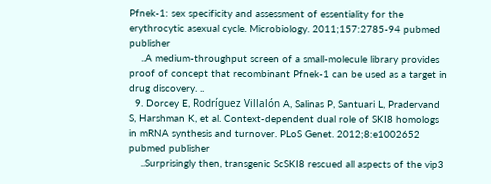Pfnek-1: sex specificity and assessment of essentiality for the erythrocytic asexual cycle. Microbiology. 2011;157:2785-94 pubmed publisher
    ..A medium-throughput screen of a small-molecule library provides proof of concept that recombinant Pfnek-1 can be used as a target in drug discovery. ..
  9. Dorcey E, Rodríguez Villalón A, Salinas P, Santuari L, Pradervand S, Harshman K, et al. Context-dependent dual role of SKI8 homologs in mRNA synthesis and turnover. PLoS Genet. 2012;8:e1002652 pubmed publisher
    ..Surprisingly then, transgenic ScSKI8 rescued all aspects of the vip3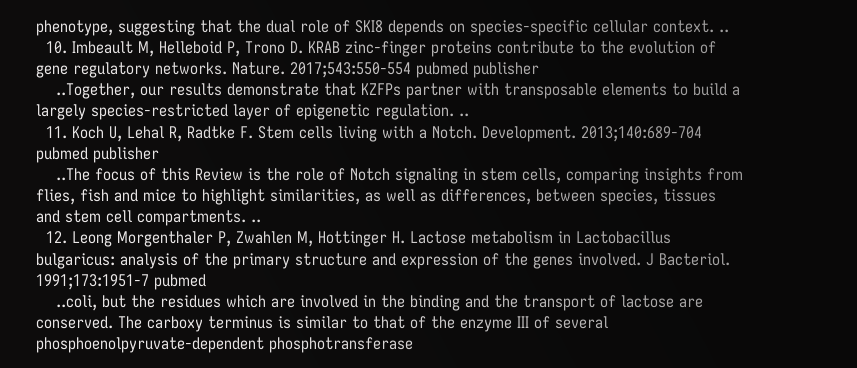phenotype, suggesting that the dual role of SKI8 depends on species-specific cellular context. ..
  10. Imbeault M, Helleboid P, Trono D. KRAB zinc-finger proteins contribute to the evolution of gene regulatory networks. Nature. 2017;543:550-554 pubmed publisher
    ..Together, our results demonstrate that KZFPs partner with transposable elements to build a largely species-restricted layer of epigenetic regulation. ..
  11. Koch U, Lehal R, Radtke F. Stem cells living with a Notch. Development. 2013;140:689-704 pubmed publisher
    ..The focus of this Review is the role of Notch signaling in stem cells, comparing insights from flies, fish and mice to highlight similarities, as well as differences, between species, tissues and stem cell compartments. ..
  12. Leong Morgenthaler P, Zwahlen M, Hottinger H. Lactose metabolism in Lactobacillus bulgaricus: analysis of the primary structure and expression of the genes involved. J Bacteriol. 1991;173:1951-7 pubmed
    ..coli, but the residues which are involved in the binding and the transport of lactose are conserved. The carboxy terminus is similar to that of the enzyme III of several phosphoenolpyruvate-dependent phosphotransferase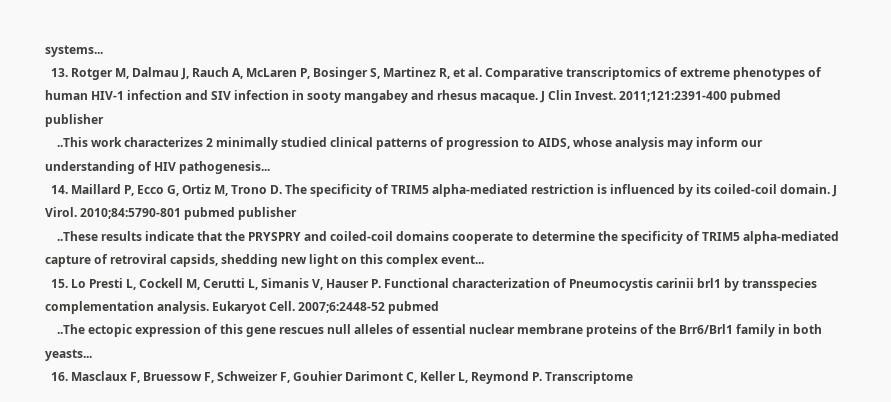systems...
  13. Rotger M, Dalmau J, Rauch A, McLaren P, Bosinger S, Martinez R, et al. Comparative transcriptomics of extreme phenotypes of human HIV-1 infection and SIV infection in sooty mangabey and rhesus macaque. J Clin Invest. 2011;121:2391-400 pubmed publisher
    ..This work characterizes 2 minimally studied clinical patterns of progression to AIDS, whose analysis may inform our understanding of HIV pathogenesis...
  14. Maillard P, Ecco G, Ortiz M, Trono D. The specificity of TRIM5 alpha-mediated restriction is influenced by its coiled-coil domain. J Virol. 2010;84:5790-801 pubmed publisher
    ..These results indicate that the PRYSPRY and coiled-coil domains cooperate to determine the specificity of TRIM5 alpha-mediated capture of retroviral capsids, shedding new light on this complex event...
  15. Lo Presti L, Cockell M, Cerutti L, Simanis V, Hauser P. Functional characterization of Pneumocystis carinii brl1 by transspecies complementation analysis. Eukaryot Cell. 2007;6:2448-52 pubmed
    ..The ectopic expression of this gene rescues null alleles of essential nuclear membrane proteins of the Brr6/Brl1 family in both yeasts...
  16. Masclaux F, Bruessow F, Schweizer F, Gouhier Darimont C, Keller L, Reymond P. Transcriptome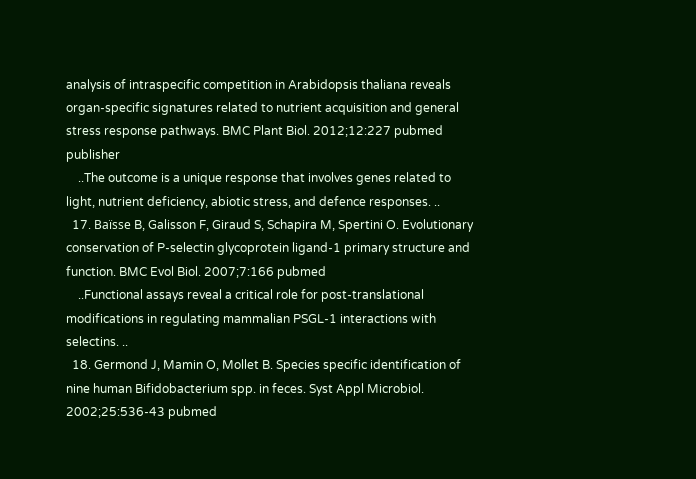analysis of intraspecific competition in Arabidopsis thaliana reveals organ-specific signatures related to nutrient acquisition and general stress response pathways. BMC Plant Biol. 2012;12:227 pubmed publisher
    ..The outcome is a unique response that involves genes related to light, nutrient deficiency, abiotic stress, and defence responses. ..
  17. Baïsse B, Galisson F, Giraud S, Schapira M, Spertini O. Evolutionary conservation of P-selectin glycoprotein ligand-1 primary structure and function. BMC Evol Biol. 2007;7:166 pubmed
    ..Functional assays reveal a critical role for post-translational modifications in regulating mammalian PSGL-1 interactions with selectins. ..
  18. Germond J, Mamin O, Mollet B. Species specific identification of nine human Bifidobacterium spp. in feces. Syst Appl Microbiol. 2002;25:536-43 pubmed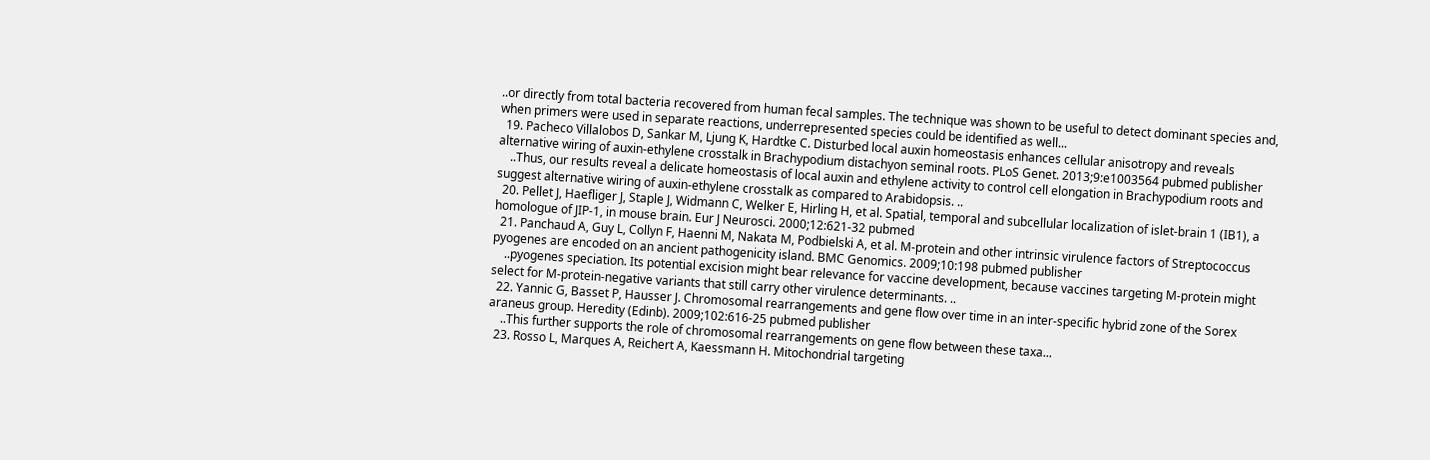..or directly from total bacteria recovered from human fecal samples. The technique was shown to be useful to detect dominant species and, when primers were used in separate reactions, underrepresented species could be identified as well...
  19. Pacheco Villalobos D, Sankar M, Ljung K, Hardtke C. Disturbed local auxin homeostasis enhances cellular anisotropy and reveals alternative wiring of auxin-ethylene crosstalk in Brachypodium distachyon seminal roots. PLoS Genet. 2013;9:e1003564 pubmed publisher
    ..Thus, our results reveal a delicate homeostasis of local auxin and ethylene activity to control cell elongation in Brachypodium roots and suggest alternative wiring of auxin-ethylene crosstalk as compared to Arabidopsis. ..
  20. Pellet J, Haefliger J, Staple J, Widmann C, Welker E, Hirling H, et al. Spatial, temporal and subcellular localization of islet-brain 1 (IB1), a homologue of JIP-1, in mouse brain. Eur J Neurosci. 2000;12:621-32 pubmed
  21. Panchaud A, Guy L, Collyn F, Haenni M, Nakata M, Podbielski A, et al. M-protein and other intrinsic virulence factors of Streptococcus pyogenes are encoded on an ancient pathogenicity island. BMC Genomics. 2009;10:198 pubmed publisher
    ..pyogenes speciation. Its potential excision might bear relevance for vaccine development, because vaccines targeting M-protein might select for M-protein-negative variants that still carry other virulence determinants. ..
  22. Yannic G, Basset P, Hausser J. Chromosomal rearrangements and gene flow over time in an inter-specific hybrid zone of the Sorex araneus group. Heredity (Edinb). 2009;102:616-25 pubmed publisher
    ..This further supports the role of chromosomal rearrangements on gene flow between these taxa...
  23. Rosso L, Marques A, Reichert A, Kaessmann H. Mitochondrial targeting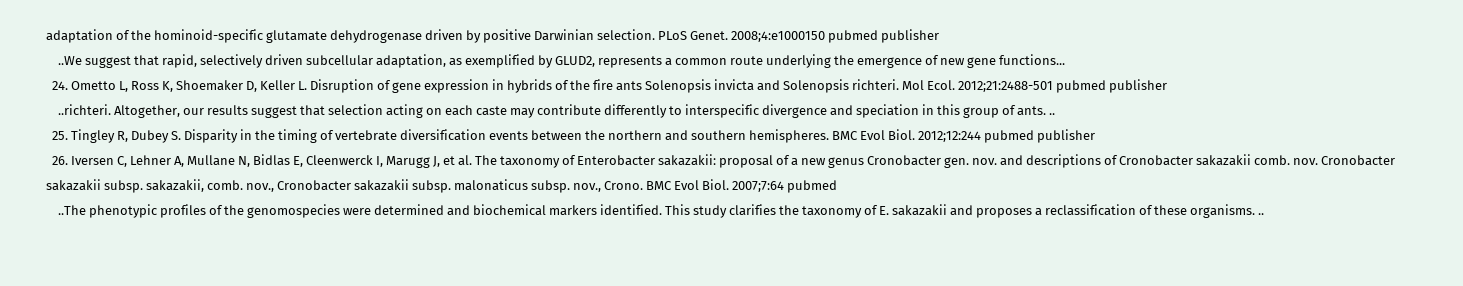adaptation of the hominoid-specific glutamate dehydrogenase driven by positive Darwinian selection. PLoS Genet. 2008;4:e1000150 pubmed publisher
    ..We suggest that rapid, selectively driven subcellular adaptation, as exemplified by GLUD2, represents a common route underlying the emergence of new gene functions...
  24. Ometto L, Ross K, Shoemaker D, Keller L. Disruption of gene expression in hybrids of the fire ants Solenopsis invicta and Solenopsis richteri. Mol Ecol. 2012;21:2488-501 pubmed publisher
    ..richteri. Altogether, our results suggest that selection acting on each caste may contribute differently to interspecific divergence and speciation in this group of ants. ..
  25. Tingley R, Dubey S. Disparity in the timing of vertebrate diversification events between the northern and southern hemispheres. BMC Evol Biol. 2012;12:244 pubmed publisher
  26. Iversen C, Lehner A, Mullane N, Bidlas E, Cleenwerck I, Marugg J, et al. The taxonomy of Enterobacter sakazakii: proposal of a new genus Cronobacter gen. nov. and descriptions of Cronobacter sakazakii comb. nov. Cronobacter sakazakii subsp. sakazakii, comb. nov., Cronobacter sakazakii subsp. malonaticus subsp. nov., Crono. BMC Evol Biol. 2007;7:64 pubmed
    ..The phenotypic profiles of the genomospecies were determined and biochemical markers identified. This study clarifies the taxonomy of E. sakazakii and proposes a reclassification of these organisms. ..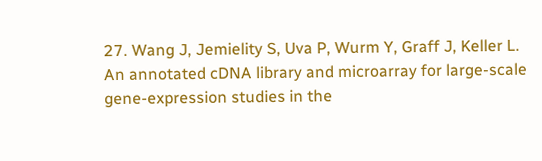27. Wang J, Jemielity S, Uva P, Wurm Y, Graff J, Keller L. An annotated cDNA library and microarray for large-scale gene-expression studies in the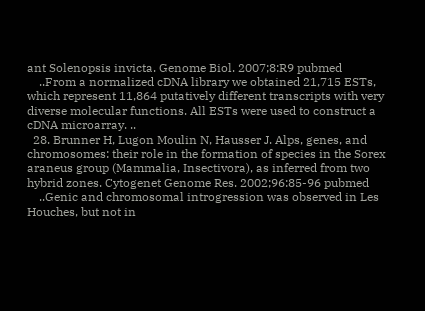ant Solenopsis invicta. Genome Biol. 2007;8:R9 pubmed
    ..From a normalized cDNA library we obtained 21,715 ESTs, which represent 11,864 putatively different transcripts with very diverse molecular functions. All ESTs were used to construct a cDNA microarray. ..
  28. Brunner H, Lugon Moulin N, Hausser J. Alps, genes, and chromosomes: their role in the formation of species in the Sorex araneus group (Mammalia, Insectivora), as inferred from two hybrid zones. Cytogenet Genome Res. 2002;96:85-96 pubmed
    ..Genic and chromosomal introgression was observed in Les Houches, but not in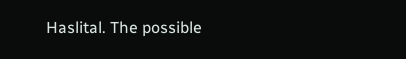Haslital. The possible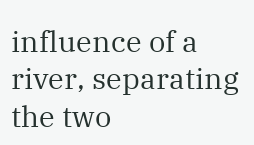influence of a river, separating the two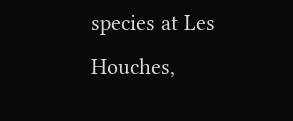species at Les Houches,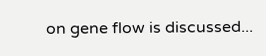on gene flow is discussed...